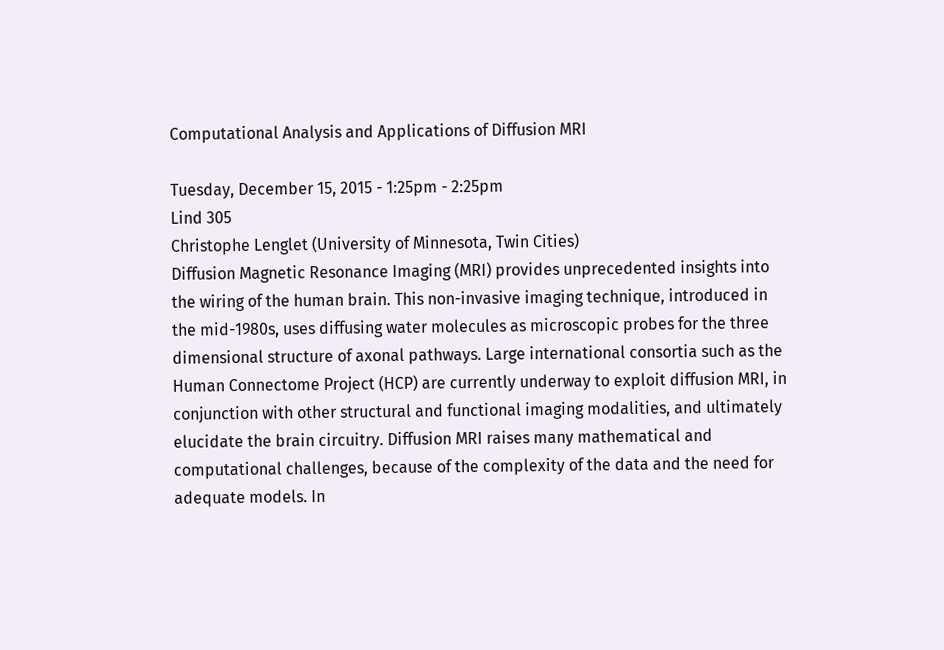Computational Analysis and Applications of Diffusion MRI

Tuesday, December 15, 2015 - 1:25pm - 2:25pm
Lind 305
Christophe Lenglet (University of Minnesota, Twin Cities)
Diffusion Magnetic Resonance Imaging (MRI) provides unprecedented insights into the wiring of the human brain. This non-invasive imaging technique, introduced in the mid-1980s, uses diffusing water molecules as microscopic probes for the three dimensional structure of axonal pathways. Large international consortia such as the Human Connectome Project (HCP) are currently underway to exploit diffusion MRI, in conjunction with other structural and functional imaging modalities, and ultimately elucidate the brain circuitry. Diffusion MRI raises many mathematical and computational challenges, because of the complexity of the data and the need for adequate models. In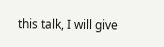this talk, I will give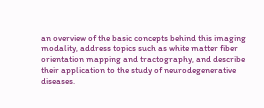an overview of the basic concepts behind this imaging modality, address topics such as white matter fiber orientation mapping and tractography, and describe their application to the study of neurodegenerative diseases.